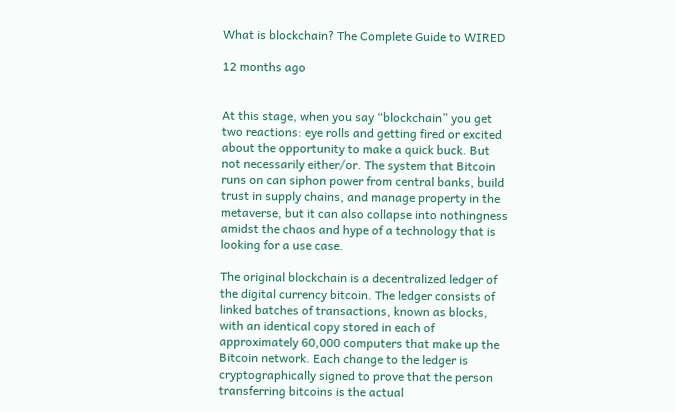What is blockchain? The Complete Guide to WIRED

12 months ago


At this stage, when you say “blockchain” you get two reactions: eye rolls and getting fired or excited about the opportunity to make a quick buck. But not necessarily either/or. The system that Bitcoin runs on can siphon power from central banks, build trust in supply chains, and manage property in the metaverse, but it can also collapse into nothingness amidst the chaos and hype of a technology that is looking for a use case.

The original blockchain is a decentralized ledger of the digital currency bitcoin. The ledger consists of linked batches of transactions, known as blocks, with an identical copy stored in each of approximately 60,000 computers that make up the Bitcoin network. Each change to the ledger is cryptographically signed to prove that the person transferring bitcoins is the actual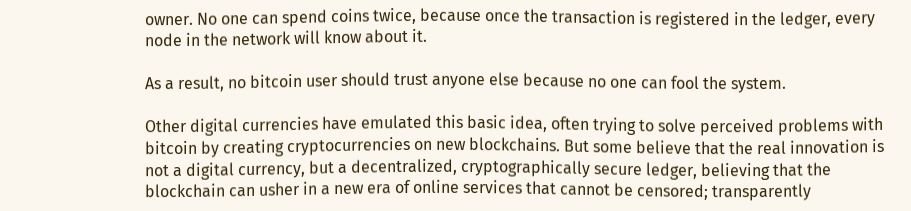owner. No one can spend coins twice, because once the transaction is registered in the ledger, every node in the network will know about it.

As a result, no bitcoin user should trust anyone else because no one can fool the system.

Other digital currencies have emulated this basic idea, often trying to solve perceived problems with bitcoin by creating cryptocurrencies on new blockchains. But some believe that the real innovation is not a digital currency, but a decentralized, cryptographically secure ledger, believing that the blockchain can usher in a new era of online services that cannot be censored; transparently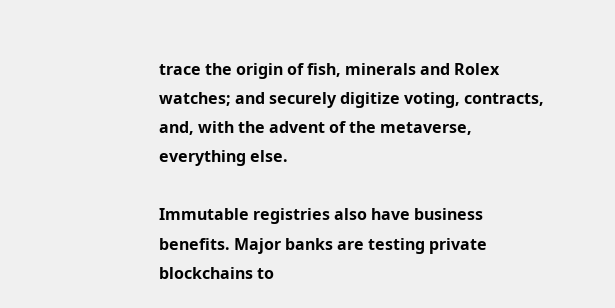trace the origin of fish, minerals and Rolex watches; and securely digitize voting, contracts, and, with the advent of the metaverse, everything else.

Immutable registries also have business benefits. Major banks are testing private blockchains to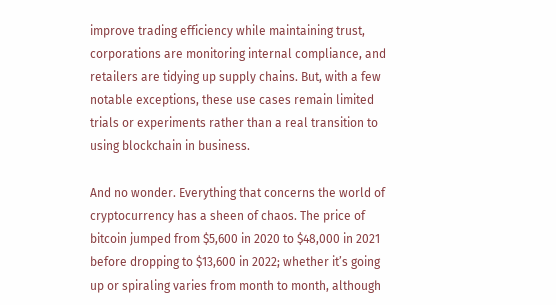improve trading efficiency while maintaining trust, corporations are monitoring internal compliance, and retailers are tidying up supply chains. But, with a few notable exceptions, these use cases remain limited trials or experiments rather than a real transition to using blockchain in business.

And no wonder. Everything that concerns the world of cryptocurrency has a sheen of chaos. The price of bitcoin jumped from $5,600 in 2020 to $48,000 in 2021 before dropping to $13,600 in 2022; whether it’s going up or spiraling varies from month to month, although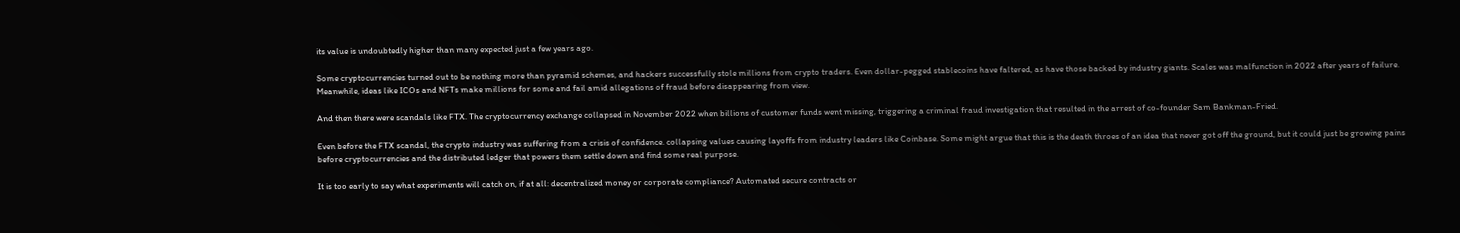its value is undoubtedly higher than many expected just a few years ago.

Some cryptocurrencies turned out to be nothing more than pyramid schemes, and hackers successfully stole millions from crypto traders. Even dollar-pegged stablecoins have faltered, as have those backed by industry giants. Scales was malfunction in 2022 after years of failure. Meanwhile, ideas like ICOs and NFTs make millions for some and fail amid allegations of fraud before disappearing from view.

And then there were scandals like FTX. The cryptocurrency exchange collapsed in November 2022 when billions of customer funds went missing, triggering a criminal fraud investigation that resulted in the arrest of co-founder Sam Bankman-Fried.

Even before the FTX scandal, the crypto industry was suffering from a crisis of confidence. collapsing values causing layoffs from industry leaders like Coinbase. Some might argue that this is the death throes of an idea that never got off the ground, but it could just be growing pains before cryptocurrencies and the distributed ledger that powers them settle down and find some real purpose.

It is too early to say what experiments will catch on, if at all: decentralized money or corporate compliance? Automated secure contracts or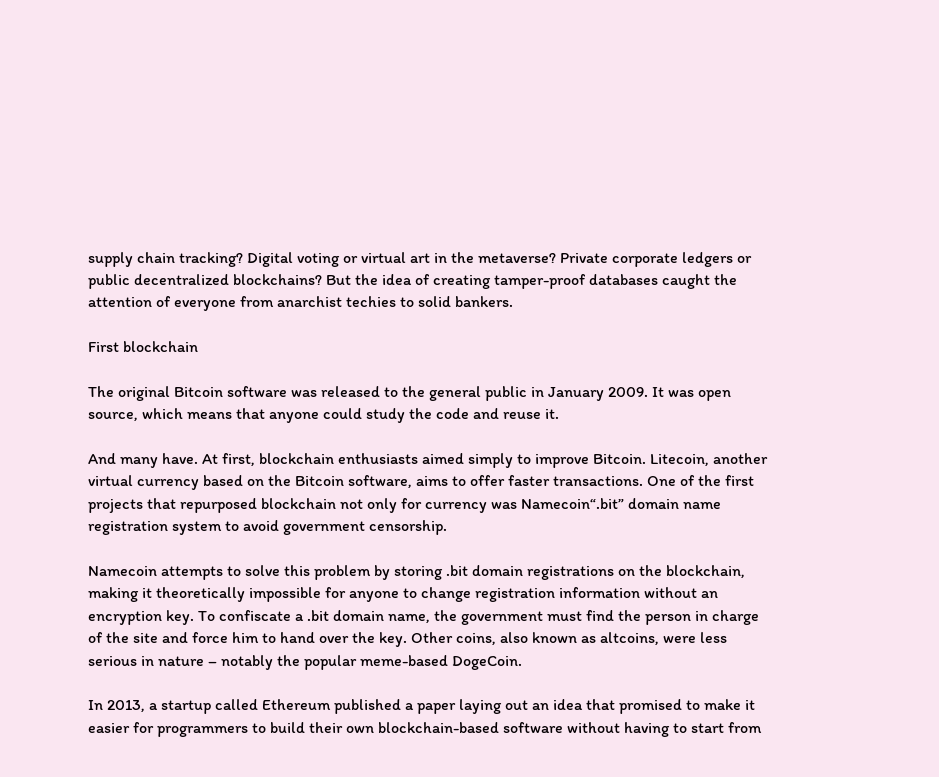supply chain tracking? Digital voting or virtual art in the metaverse? Private corporate ledgers or public decentralized blockchains? But the idea of creating tamper-proof databases caught the attention of everyone from anarchist techies to solid bankers.

First blockchain

The original Bitcoin software was released to the general public in January 2009. It was open source, which means that anyone could study the code and reuse it.

And many have. At first, blockchain enthusiasts aimed simply to improve Bitcoin. Litecoin, another virtual currency based on the Bitcoin software, aims to offer faster transactions. One of the first projects that repurposed blockchain not only for currency was Namecoin“.bit” domain name registration system to avoid government censorship.

Namecoin attempts to solve this problem by storing .bit domain registrations on the blockchain, making it theoretically impossible for anyone to change registration information without an encryption key. To confiscate a .bit domain name, the government must find the person in charge of the site and force him to hand over the key. Other coins, also known as altcoins, were less serious in nature – notably the popular meme-based DogeCoin.

In 2013, a startup called Ethereum published a paper laying out an idea that promised to make it easier for programmers to build their own blockchain-based software without having to start from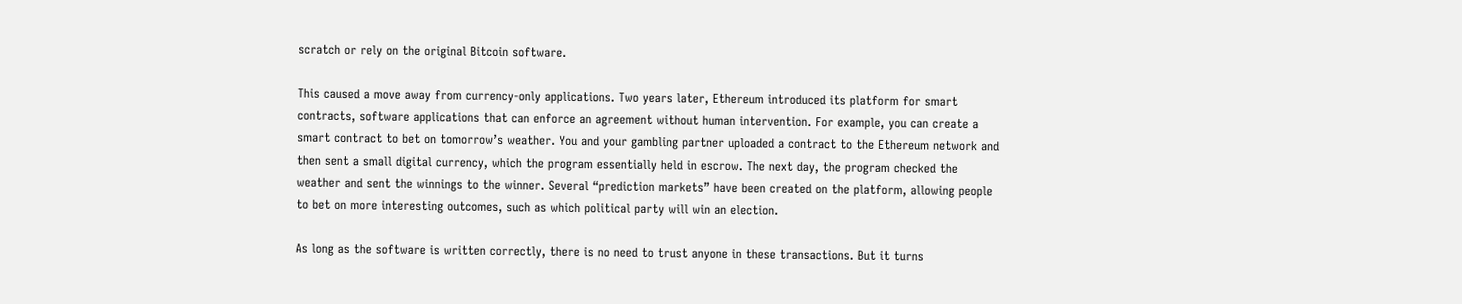scratch or rely on the original Bitcoin software.

This caused a move away from currency-only applications. Two years later, Ethereum introduced its platform for smart contracts, software applications that can enforce an agreement without human intervention. For example, you can create a smart contract to bet on tomorrow’s weather. You and your gambling partner uploaded a contract to the Ethereum network and then sent a small digital currency, which the program essentially held in escrow. The next day, the program checked the weather and sent the winnings to the winner. Several “prediction markets” have been created on the platform, allowing people to bet on more interesting outcomes, such as which political party will win an election.

As long as the software is written correctly, there is no need to trust anyone in these transactions. But it turns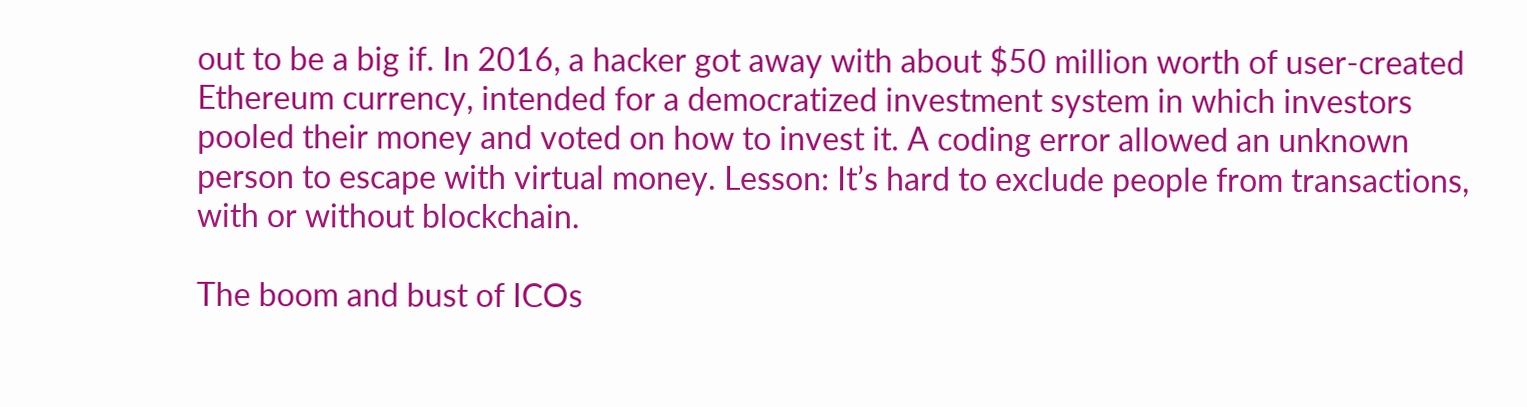out to be a big if. In 2016, a hacker got away with about $50 million worth of user-created Ethereum currency, intended for a democratized investment system in which investors pooled their money and voted on how to invest it. A coding error allowed an unknown person to escape with virtual money. Lesson: It’s hard to exclude people from transactions, with or without blockchain.

The boom and bust of ICOs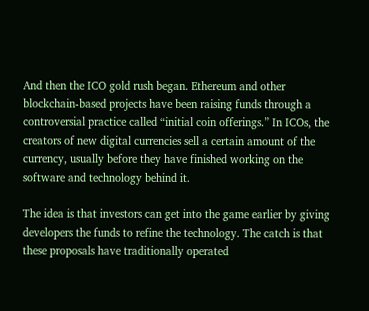And then the ICO gold rush began. Ethereum and other blockchain-based projects have been raising funds through a controversial practice called “initial coin offerings.” In ICOs, the creators of new digital currencies sell a certain amount of the currency, usually before they have finished working on the software and technology behind it.

The idea is that investors can get into the game earlier by giving developers the funds to refine the technology. The catch is that these proposals have traditionally operated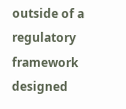outside of a regulatory framework designed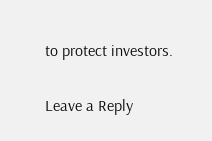to protect investors.

Leave a Reply